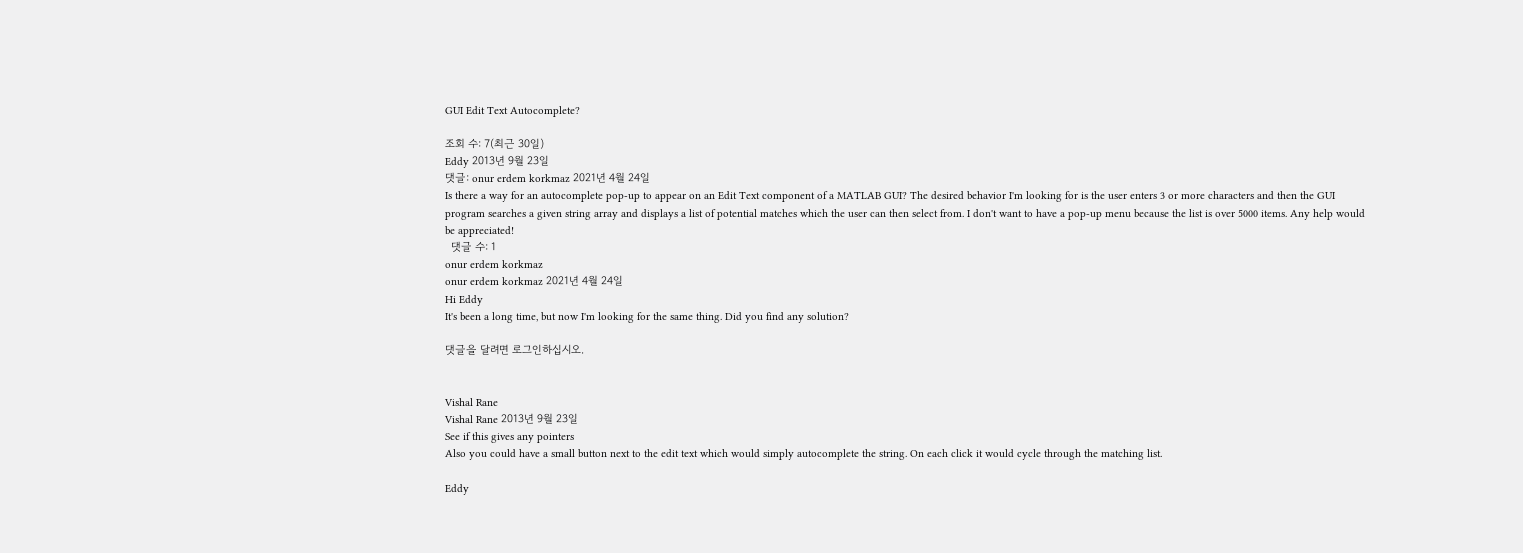GUI Edit Text Autocomplete?

조회 수: 7(최근 30일)
Eddy 2013년 9월 23일
댓글: onur erdem korkmaz 2021년 4월 24일
Is there a way for an autocomplete pop-up to appear on an Edit Text component of a MATLAB GUI? The desired behavior I'm looking for is the user enters 3 or more characters and then the GUI program searches a given string array and displays a list of potential matches which the user can then select from. I don't want to have a pop-up menu because the list is over 5000 items. Any help would be appreciated!
  댓글 수: 1
onur erdem korkmaz
onur erdem korkmaz 2021년 4월 24일
Hi Eddy
It's been a long time, but now I'm looking for the same thing. Did you find any solution?

댓글을 달려면 로그인하십시오.


Vishal Rane
Vishal Rane 2013년 9월 23일
See if this gives any pointers
Also you could have a small button next to the edit text which would simply autocomplete the string. On each click it would cycle through the matching list.

Eddy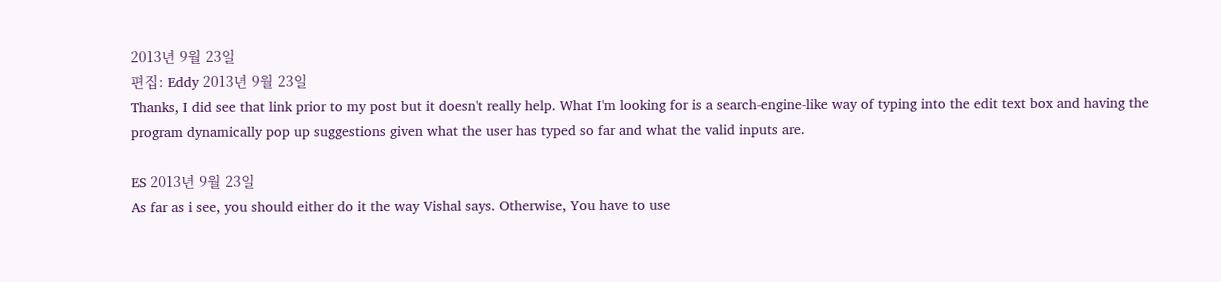2013년 9월 23일
편집: Eddy 2013년 9월 23일
Thanks, I did see that link prior to my post but it doesn't really help. What I'm looking for is a search-engine-like way of typing into the edit text box and having the program dynamically pop up suggestions given what the user has typed so far and what the valid inputs are.

ES 2013년 9월 23일
As far as i see, you should either do it the way Vishal says. Otherwise, You have to use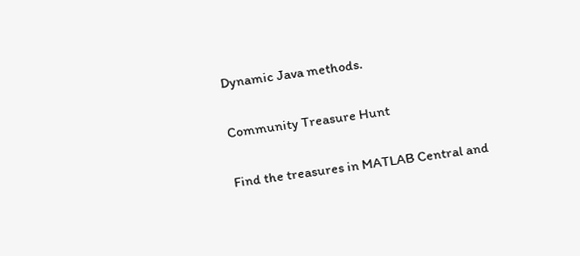Dynamic Java methods.

Community Treasure Hunt

Find the treasures in MATLAB Central and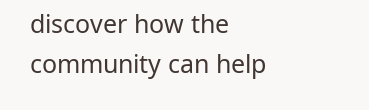discover how the community can help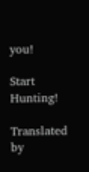you!

Start Hunting!

Translated by